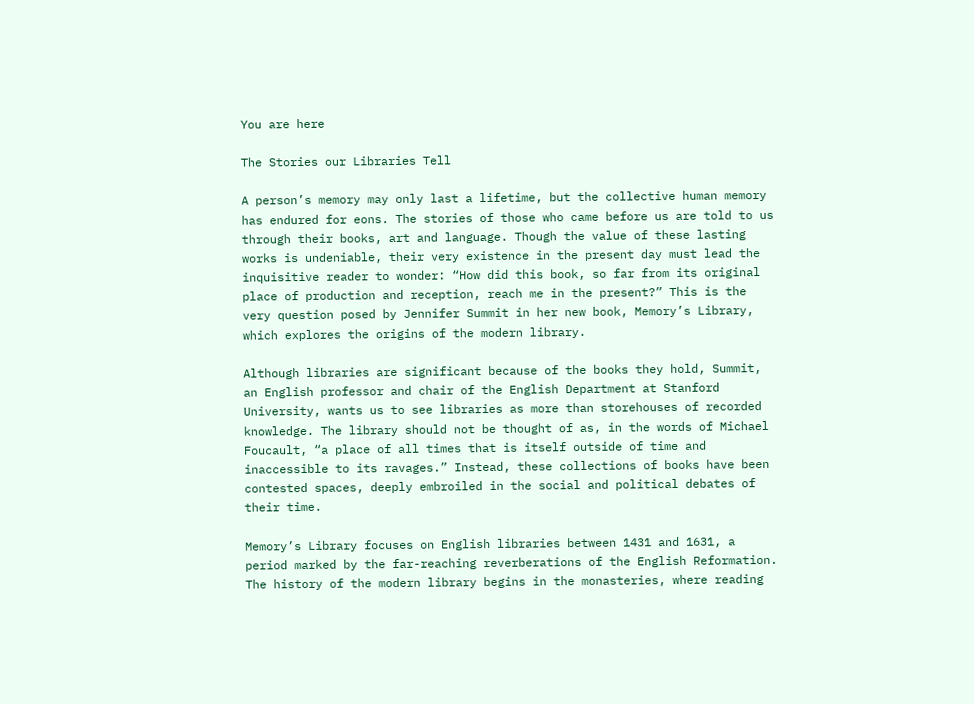You are here

The Stories our Libraries Tell

A person’s memory may only last a lifetime, but the collective human memory has endured for eons. The stories of those who came before us are told to us through their books, art and language. Though the value of these lasting works is undeniable, their very existence in the present day must lead the inquisitive reader to wonder: “How did this book, so far from its original place of production and reception, reach me in the present?” This is the very question posed by Jennifer Summit in her new book, Memory’s Library, which explores the origins of the modern library.

Although libraries are significant because of the books they hold, Summit, an English professor and chair of the English Department at Stanford University, wants us to see libraries as more than storehouses of recorded knowledge. The library should not be thought of as, in the words of Michael Foucault, “a place of all times that is itself outside of time and inaccessible to its ravages.” Instead, these collections of books have been contested spaces, deeply embroiled in the social and political debates of their time.

Memory’s Library focuses on English libraries between 1431 and 1631, a period marked by the far-reaching reverberations of the English Reformation. The history of the modern library begins in the monasteries, where reading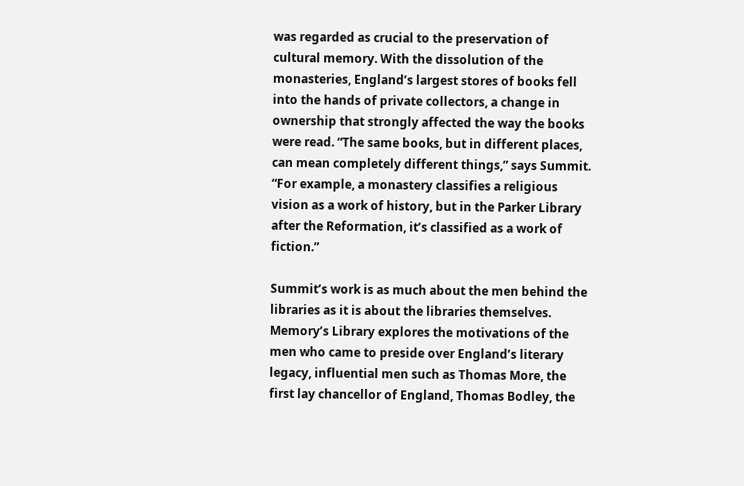was regarded as crucial to the preservation of cultural memory. With the dissolution of the monasteries, England’s largest stores of books fell into the hands of private collectors, a change in ownership that strongly affected the way the books were read. “The same books, but in different places, can mean completely different things,” says Summit. “For example, a monastery classifies a religious vision as a work of history, but in the Parker Library after the Reformation, it’s classified as a work of fiction.”

Summit’s work is as much about the men behind the libraries as it is about the libraries themselves. Memory’s Library explores the motivations of the men who came to preside over England’s literary legacy, influential men such as Thomas More, the first lay chancellor of England, Thomas Bodley, the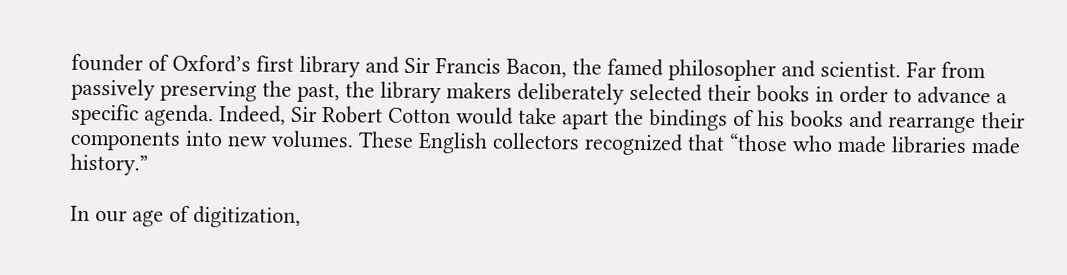founder of Oxford’s first library and Sir Francis Bacon, the famed philosopher and scientist. Far from passively preserving the past, the library makers deliberately selected their books in order to advance a specific agenda. Indeed, Sir Robert Cotton would take apart the bindings of his books and rearrange their components into new volumes. These English collectors recognized that “those who made libraries made history.”

In our age of digitization,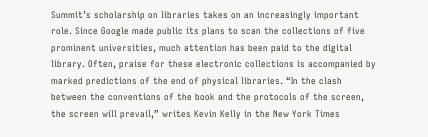Summit’s scholarship on libraries takes on an increasingly important role. Since Google made public its plans to scan the collections of five prominent universities, much attention has been paid to the digital library. Often, praise for these electronic collections is accompanied by marked predictions of the end of physical libraries. “In the clash between the conventions of the book and the protocols of the screen, the screen will prevail,” writes Kevin Kelly in the New York Times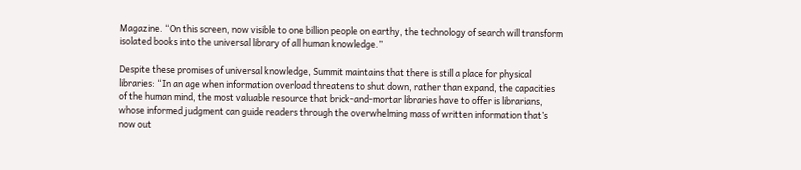Magazine. “On this screen, now visible to one billion people on earthy, the technology of search will transform isolated books into the universal library of all human knowledge.”

Despite these promises of universal knowledge, Summit maintains that there is still a place for physical libraries: “In an age when information overload threatens to shut down, rather than expand, the capacities of the human mind, the most valuable resource that brick-and-mortar libraries have to offer is librarians, whose informed judgment can guide readers through the overwhelming mass of written information that’s now out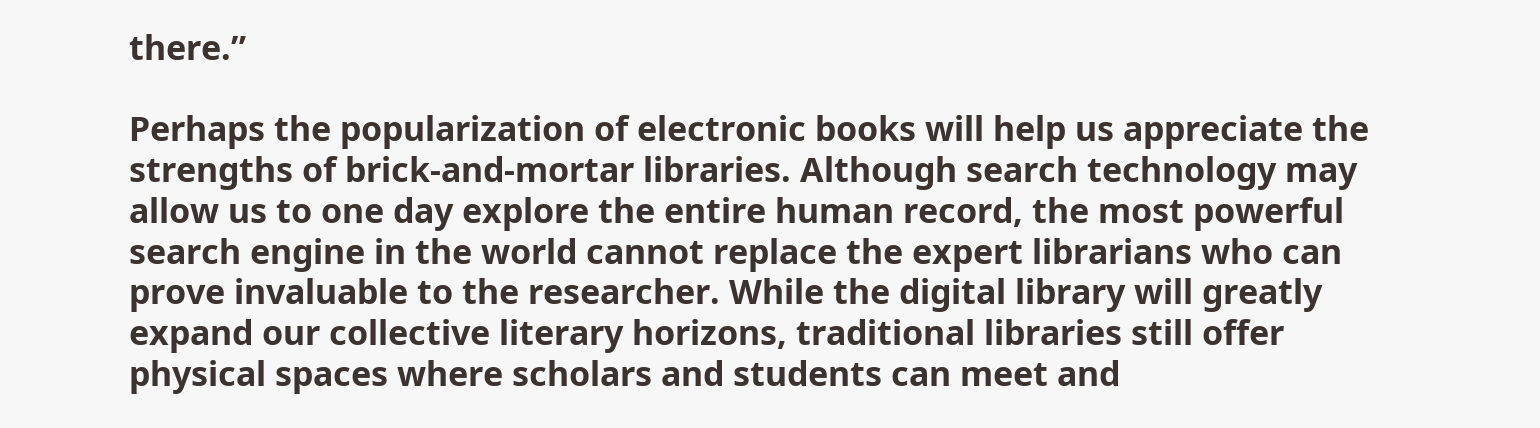there.”

Perhaps the popularization of electronic books will help us appreciate the strengths of brick-and-mortar libraries. Although search technology may allow us to one day explore the entire human record, the most powerful search engine in the world cannot replace the expert librarians who can prove invaluable to the researcher. While the digital library will greatly expand our collective literary horizons, traditional libraries still offer physical spaces where scholars and students can meet and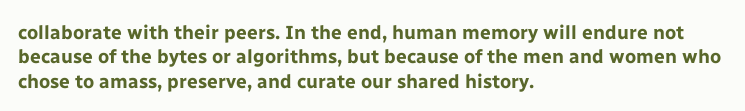collaborate with their peers. In the end, human memory will endure not because of the bytes or algorithms, but because of the men and women who chose to amass, preserve, and curate our shared history.